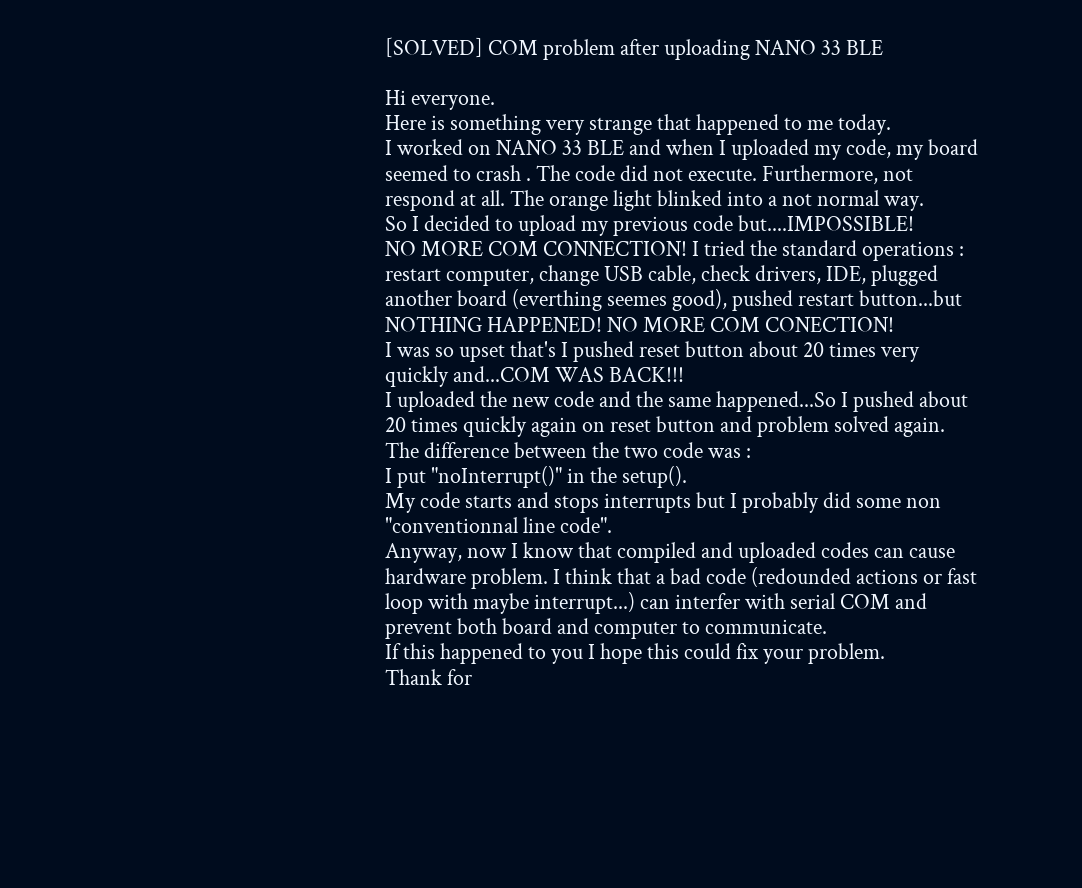[SOLVED] COM problem after uploading NANO 33 BLE

Hi everyone.
Here is something very strange that happened to me today.
I worked on NANO 33 BLE and when I uploaded my code, my board seemed to crash . The code did not execute. Furthermore, not respond at all. The orange light blinked into a not normal way.
So I decided to upload my previous code but....IMPOSSIBLE!
NO MORE COM CONNECTION! I tried the standard operations : restart computer, change USB cable, check drivers, IDE, plugged another board (everthing seemes good), pushed restart button...but NOTHING HAPPENED! NO MORE COM CONECTION!
I was so upset that's I pushed reset button about 20 times very quickly and...COM WAS BACK!!!
I uploaded the new code and the same happened...So I pushed about 20 times quickly again on reset button and problem solved again.
The difference between the two code was :
I put "noInterrupt()" in the setup().
My code starts and stops interrupts but I probably did some non "conventionnal line code".
Anyway, now I know that compiled and uploaded codes can cause hardware problem. I think that a bad code (redounded actions or fast loop with maybe interrupt...) can interfer with serial COM and prevent both board and computer to communicate.
If this happened to you I hope this could fix your problem.
Thank for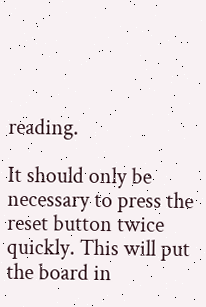reading.

It should only be necessary to press the reset button twice quickly. This will put the board in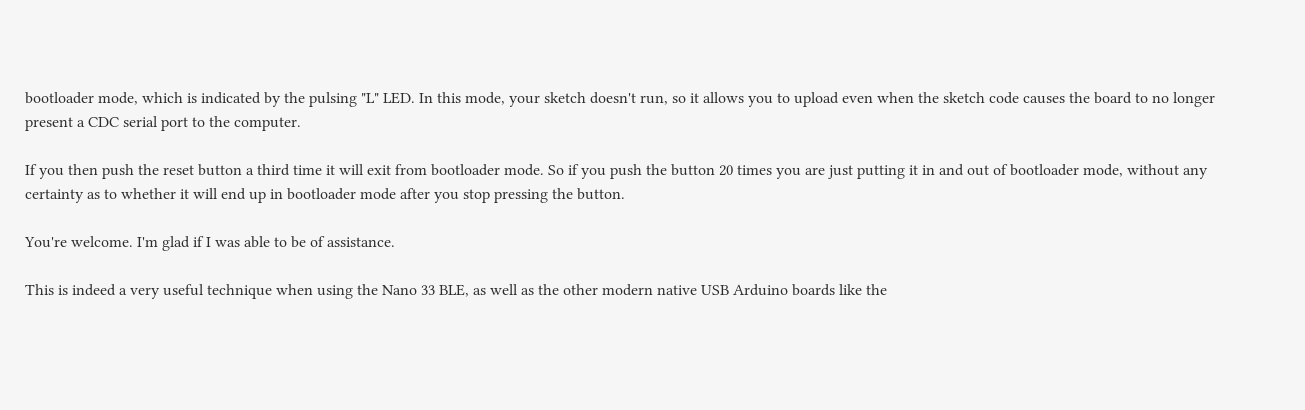bootloader mode, which is indicated by the pulsing "L" LED. In this mode, your sketch doesn't run, so it allows you to upload even when the sketch code causes the board to no longer present a CDC serial port to the computer.

If you then push the reset button a third time it will exit from bootloader mode. So if you push the button 20 times you are just putting it in and out of bootloader mode, without any certainty as to whether it will end up in bootloader mode after you stop pressing the button.

You're welcome. I'm glad if I was able to be of assistance.

This is indeed a very useful technique when using the Nano 33 BLE, as well as the other modern native USB Arduino boards like the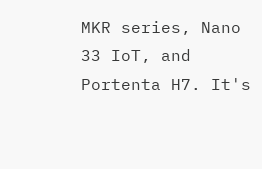MKR series, Nano 33 IoT, and Portenta H7. It's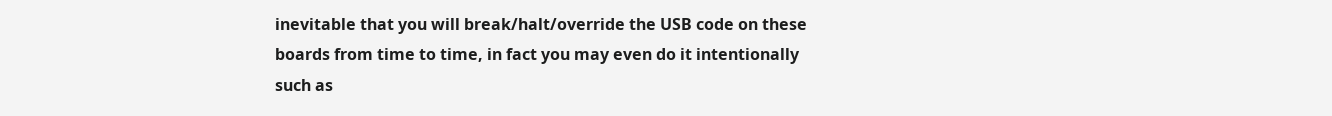inevitable that you will break/halt/override the USB code on these boards from time to time, in fact you may even do it intentionally such as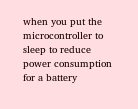when you put the microcontroller to sleep to reduce power consumption for a battery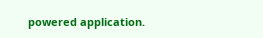powered application.